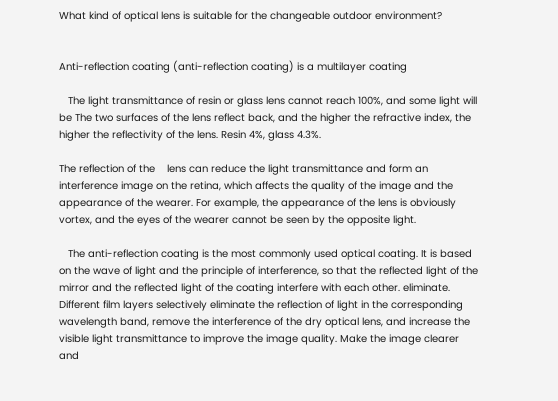What kind of optical lens is suitable for the changeable outdoor environment?


Anti-reflection coating (anti-reflection coating) is a multilayer coating

   The light transmittance of resin or glass lens cannot reach 100%, and some light will be The two surfaces of the lens reflect back, and the higher the refractive index, the higher the reflectivity of the lens. Resin 4%, glass 4.3%.

The reflection of the    lens can reduce the light transmittance and form an interference image on the retina, which affects the quality of the image and the appearance of the wearer. For example, the appearance of the lens is obviously vortex, and the eyes of the wearer cannot be seen by the opposite light.

   The anti-reflection coating is the most commonly used optical coating. It is based on the wave of light and the principle of interference, so that the reflected light of the mirror and the reflected light of the coating interfere with each other. eliminate. Different film layers selectively eliminate the reflection of light in the corresponding wavelength band, remove the interference of the dry optical lens, and increase the visible light transmittance to improve the image quality. Make the image clearer and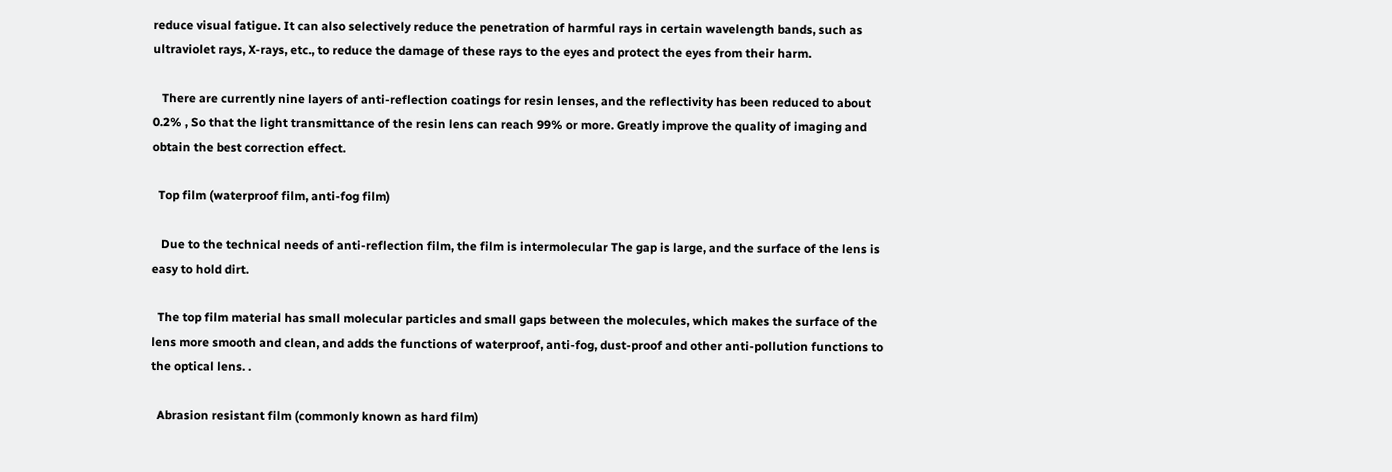reduce visual fatigue. It can also selectively reduce the penetration of harmful rays in certain wavelength bands, such as ultraviolet rays, X-rays, etc., to reduce the damage of these rays to the eyes and protect the eyes from their harm.

   There are currently nine layers of anti-reflection coatings for resin lenses, and the reflectivity has been reduced to about 0.2% , So that the light transmittance of the resin lens can reach 99% or more. Greatly improve the quality of imaging and obtain the best correction effect.

  Top film (waterproof film, anti-fog film)

   Due to the technical needs of anti-reflection film, the film is intermolecular The gap is large, and the surface of the lens is easy to hold dirt.

  The top film material has small molecular particles and small gaps between the molecules, which makes the surface of the lens more smooth and clean, and adds the functions of waterproof, anti-fog, dust-proof and other anti-pollution functions to the optical lens. .

  Abrasion resistant film (commonly known as hard film)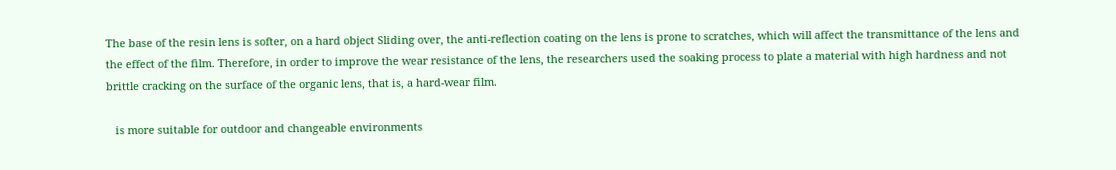The base of the resin lens is softer, on a hard object Sliding over, the anti-reflection coating on the lens is prone to scratches, which will affect the transmittance of the lens and the effect of the film. Therefore, in order to improve the wear resistance of the lens, the researchers used the soaking process to plate a material with high hardness and not brittle cracking on the surface of the organic lens, that is, a hard-wear film.

   is more suitable for outdoor and changeable environments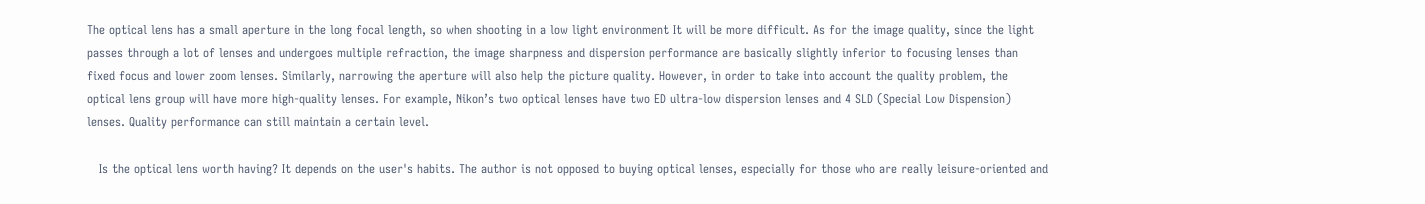The optical lens has a small aperture in the long focal length, so when shooting in a low light environment It will be more difficult. As for the image quality, since the light passes through a lot of lenses and undergoes multiple refraction, the image sharpness and dispersion performance are basically slightly inferior to focusing lenses than fixed focus and lower zoom lenses. Similarly, narrowing the aperture will also help the picture quality. However, in order to take into account the quality problem, the optical lens group will have more high-quality lenses. For example, Nikon’s two optical lenses have two ED ultra-low dispersion lenses and 4 SLD (Special Low Dispension) lenses. Quality performance can still maintain a certain level.

   Is the optical lens worth having? It depends on the user's habits. The author is not opposed to buying optical lenses, especially for those who are really leisure-oriented and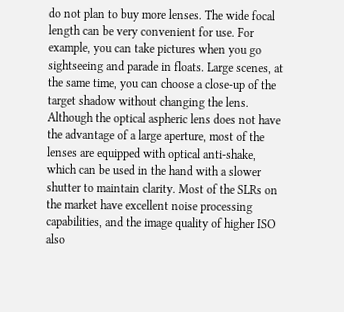do not plan to buy more lenses. The wide focal length can be very convenient for use. For example, you can take pictures when you go sightseeing and parade in floats. Large scenes, at the same time, you can choose a close-up of the target shadow without changing the lens. Although the optical aspheric lens does not have the advantage of a large aperture, most of the lenses are equipped with optical anti-shake, which can be used in the hand with a slower shutter to maintain clarity. Most of the SLRs on the market have excellent noise processing capabilities, and the image quality of higher ISO also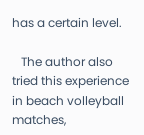has a certain level.

   The author also tried this experience in beach volleyball matches,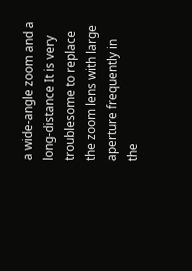a wide-angle zoom and a long-distance It is very troublesome to replace the zoom lens with large aperture frequently in the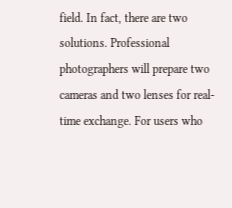field. In fact, there are two solutions. Professional photographers will prepare two cameras and two lenses for real-time exchange. For users who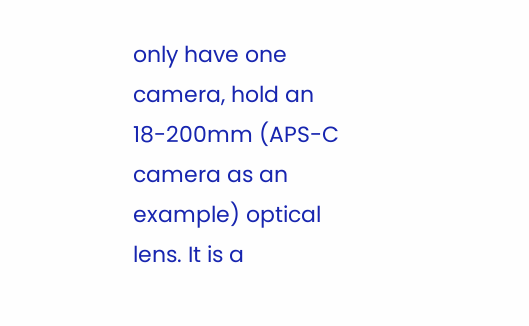only have one camera, hold an 18-200mm (APS-C camera as an example) optical lens. It is a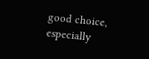good choice, especially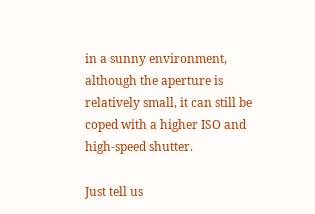in a sunny environment, although the aperture is relatively small, it can still be coped with a higher ISO and high-speed shutter.

Just tell us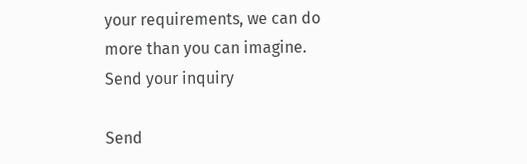your requirements, we can do more than you can imagine.
Send your inquiry

Send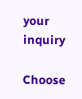your inquiry

Choose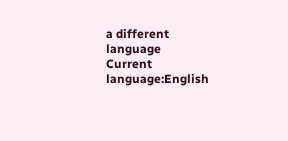a different language
Current language:English